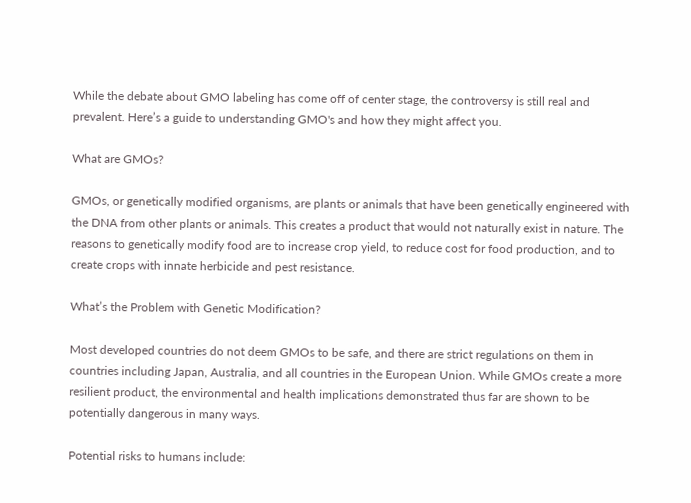While the debate about GMO labeling has come off of center stage, the controversy is still real and prevalent. Here’s a guide to understanding GMO's and how they might affect you.

What are GMOs?

GMOs, or genetically modified organisms, are plants or animals that have been genetically engineered with the DNA from other plants or animals. This creates a product that would not naturally exist in nature. The reasons to genetically modify food are to increase crop yield, to reduce cost for food production, and to create crops with innate herbicide and pest resistance.

What’s the Problem with Genetic Modification?

Most developed countries do not deem GMOs to be safe, and there are strict regulations on them in countries including Japan, Australia, and all countries in the European Union. While GMOs create a more resilient product, the environmental and health implications demonstrated thus far are shown to be potentially dangerous in many ways.

Potential risks to humans include: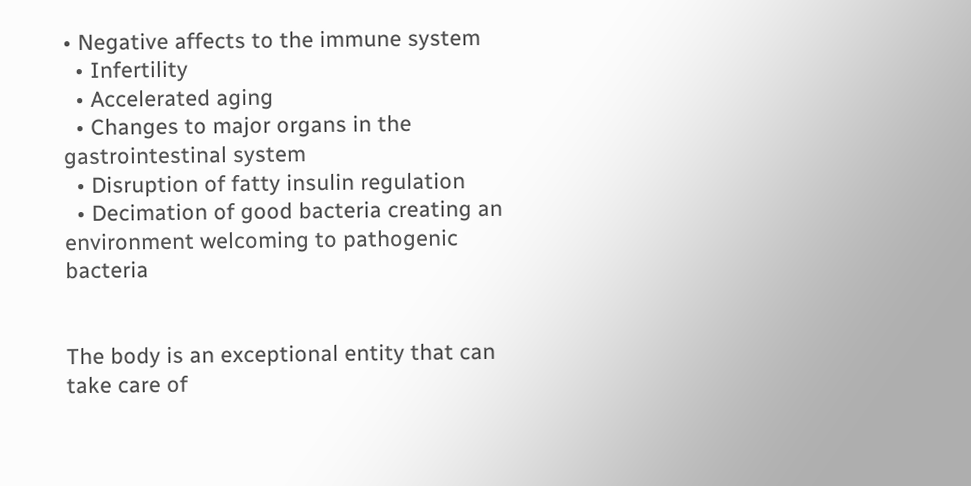• Negative affects to the immune system
  • Infertility
  • Accelerated aging
  • Changes to major organs in the gastrointestinal system
  • Disruption of fatty insulin regulation
  • Decimation of good bacteria creating an environment welcoming to pathogenic bacteria


The body is an exceptional entity that can take care of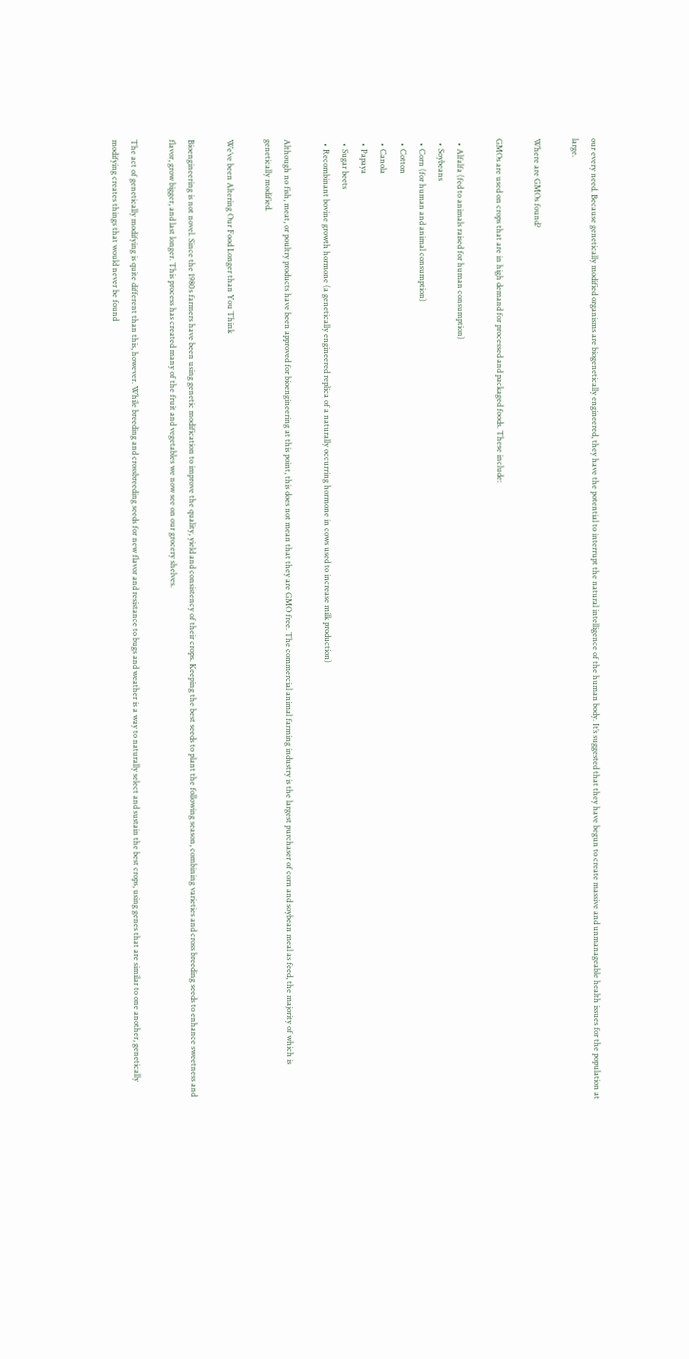our every need. Because genetically modified organisms are biogenetically engineered, they have the potential to interrupt the natural intelligence of the human body. It’s suggested that they have begun to create massive and unmanageable health issues for the population at large.

Where are GMOs found?

GMOs are used on crops that are in high demand for processed and packaged foods. These include:

  • Alfalfa (fed to animals raised for human consumption)
  • Soybeans
  • Corn (for human and animal consumption)
  • Cotton
  • Canola
  • Papaya
  • Sugar beets
  • Recombinant bovine growth hormone (a genetically engineered replica of a naturally occurring hormone in cows used to increase milk production)

Although no fish, meat, or poultry products have been approved for bioengineering at this point, this does not mean that they are GMO free. The commercial animal farming industry is the largest purchaser of corn and soybean meal as feed, the majority of which is genetically modified.

We’ve been Altering Our Food Longer than You Think

Bioengineering is not novel. Since the 1980s farmers have been using genetic modification to improve the quality, yield and consistency of their crops. Keeping the best seeds to plant the following season, combining varieties and cross breeding seeds to enhance sweetness and flavor, grow bigger, and last longer. This process has created many of the fruit and vegetables we now see on our grocery shelves.

The act of genetically modifying is quite different than this, however. While breeding and crossbreeding seeds for new flavor and resistance to bugs and weather is a way to naturally select and sustain the best crops, using genes that are similar to one another, genetically modifying creates things that would never be found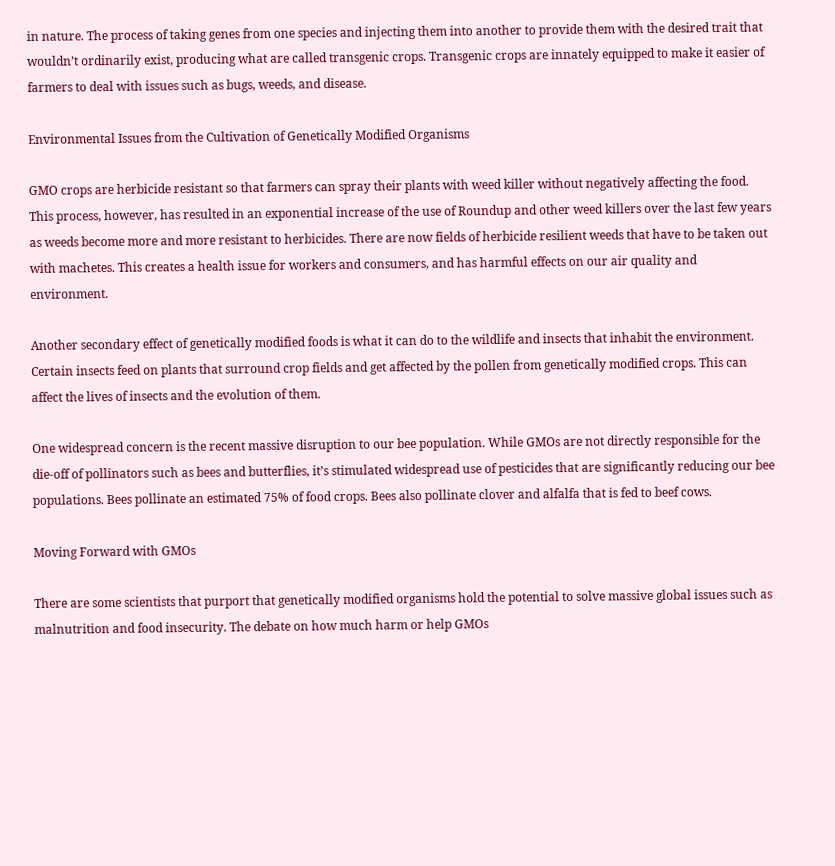in nature. The process of taking genes from one species and injecting them into another to provide them with the desired trait that wouldn’t ordinarily exist, producing what are called transgenic crops. Transgenic crops are innately equipped to make it easier of farmers to deal with issues such as bugs, weeds, and disease.

Environmental Issues from the Cultivation of Genetically Modified Organisms

GMO crops are herbicide resistant so that farmers can spray their plants with weed killer without negatively affecting the food. This process, however, has resulted in an exponential increase of the use of Roundup and other weed killers over the last few years as weeds become more and more resistant to herbicides. There are now fields of herbicide resilient weeds that have to be taken out with machetes. This creates a health issue for workers and consumers, and has harmful effects on our air quality and environment.

Another secondary effect of genetically modified foods is what it can do to the wildlife and insects that inhabit the environment. Certain insects feed on plants that surround crop fields and get affected by the pollen from genetically modified crops. This can affect the lives of insects and the evolution of them.

One widespread concern is the recent massive disruption to our bee population. While GMOs are not directly responsible for the die-off of pollinators such as bees and butterflies, it’s stimulated widespread use of pesticides that are significantly reducing our bee populations. Bees pollinate an estimated 75% of food crops. Bees also pollinate clover and alfalfa that is fed to beef cows.

Moving Forward with GMOs

There are some scientists that purport that genetically modified organisms hold the potential to solve massive global issues such as malnutrition and food insecurity. The debate on how much harm or help GMOs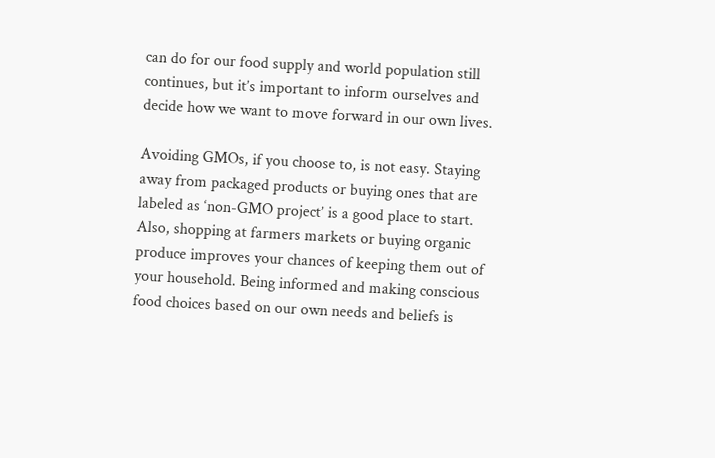can do for our food supply and world population still continues, but it’s important to inform ourselves and decide how we want to move forward in our own lives.

Avoiding GMOs, if you choose to, is not easy. Staying away from packaged products or buying ones that are labeled as ‘non-GMO project’ is a good place to start. Also, shopping at farmers markets or buying organic produce improves your chances of keeping them out of your household. Being informed and making conscious food choices based on our own needs and beliefs is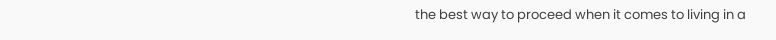the best way to proceed when it comes to living in a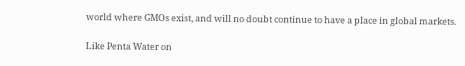world where GMOs exist, and will no doubt continue to have a place in global markets.

Like Penta Water on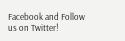Facebook and Follow us on Twitter!